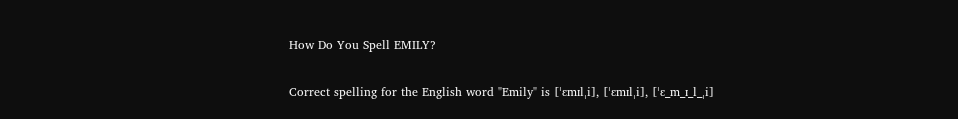How Do You Spell EMILY?

Correct spelling for the English word "Emily" is [ˈɛmɪlˌi], [ˈɛmɪlˌi], [ˈɛ_m_ɪ_l_ˌi]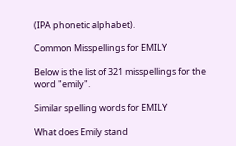(IPA phonetic alphabet).

Common Misspellings for EMILY

Below is the list of 321 misspellings for the word "emily".

Similar spelling words for EMILY

What does Emily stand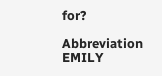for?

Abbreviation EMILY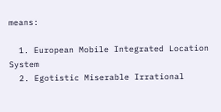means:

  1. European Mobile Integrated Location System
  2. Egotistic Miserable Irrational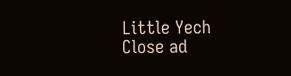Little Yech
Close ad